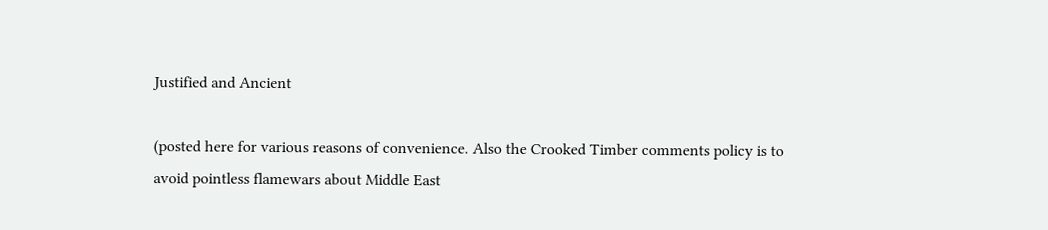Justified and Ancient

(posted here for various reasons of convenience. Also the Crooked Timber comments policy is to avoid pointless flamewars about Middle East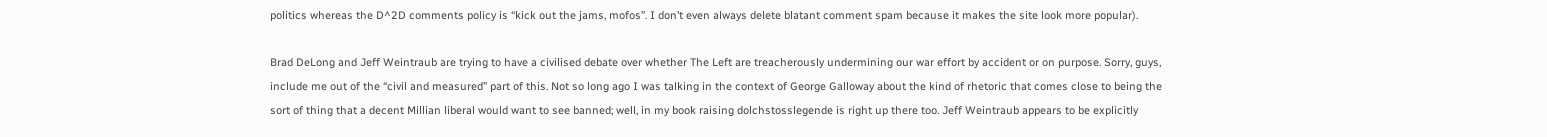politics whereas the D^2D comments policy is “kick out the jams, mofos”. I don’t even always delete blatant comment spam because it makes the site look more popular).

Brad DeLong and Jeff Weintraub are trying to have a civilised debate over whether The Left are treacherously undermining our war effort by accident or on purpose. Sorry, guys, include me out of the “civil and measured” part of this. Not so long ago I was talking in the context of George Galloway about the kind of rhetoric that comes close to being the sort of thing that a decent Millian liberal would want to see banned; well, in my book raising dolchstosslegende is right up there too. Jeff Weintraub appears to be explicitly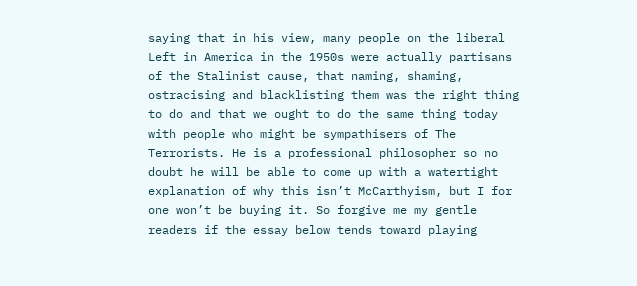saying that in his view, many people on the liberal Left in America in the 1950s were actually partisans of the Stalinist cause, that naming, shaming, ostracising and blacklisting them was the right thing to do and that we ought to do the same thing today with people who might be sympathisers of The Terrorists. He is a professional philosopher so no doubt he will be able to come up with a watertight explanation of why this isn’t McCarthyism, but I for one won’t be buying it. So forgive me my gentle readers if the essay below tends toward playing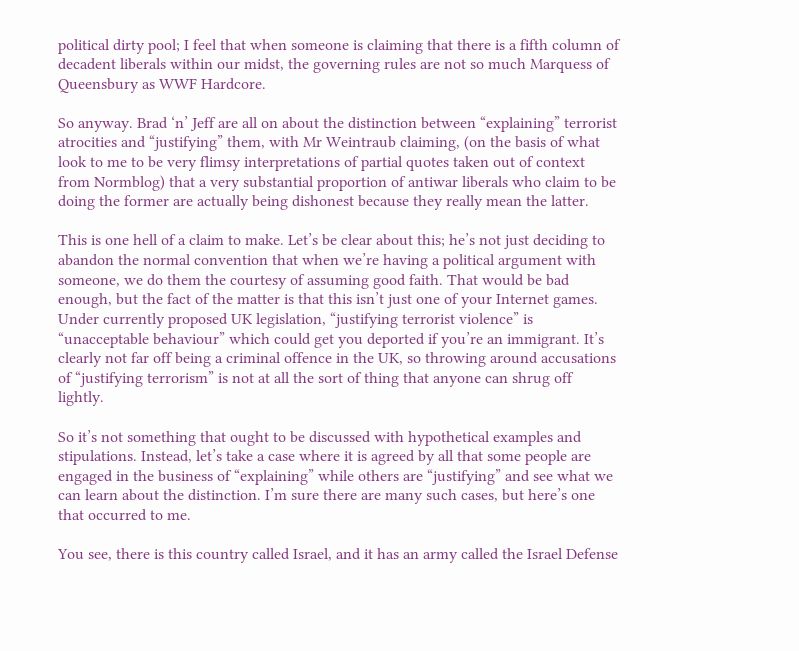political dirty pool; I feel that when someone is claiming that there is a fifth column of decadent liberals within our midst, the governing rules are not so much Marquess of Queensbury as WWF Hardcore.

So anyway. Brad ‘n’ Jeff are all on about the distinction between “explaining” terrorist atrocities and “justifying” them, with Mr Weintraub claiming, (on the basis of what look to me to be very flimsy interpretations of partial quotes taken out of context from Normblog) that a very substantial proportion of antiwar liberals who claim to be doing the former are actually being dishonest because they really mean the latter.

This is one hell of a claim to make. Let’s be clear about this; he’s not just deciding to abandon the normal convention that when we’re having a political argument with someone, we do them the courtesy of assuming good faith. That would be bad enough, but the fact of the matter is that this isn’t just one of your Internet games. Under currently proposed UK legislation, “justifying terrorist violence” is “unacceptable behaviour” which could get you deported if you’re an immigrant. It’s clearly not far off being a criminal offence in the UK, so throwing around accusations of “justifying terrorism” is not at all the sort of thing that anyone can shrug off lightly.

So it’s not something that ought to be discussed with hypothetical examples and stipulations. Instead, let’s take a case where it is agreed by all that some people are engaged in the business of “explaining” while others are “justifying” and see what we can learn about the distinction. I’m sure there are many such cases, but here’s one that occurred to me.

You see, there is this country called Israel, and it has an army called the Israel Defense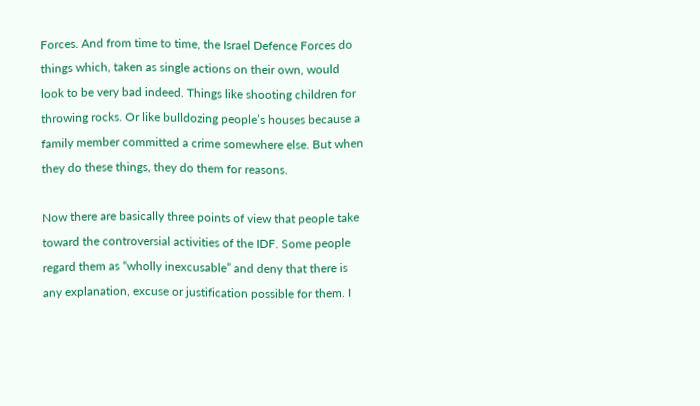Forces. And from time to time, the Israel Defence Forces do things which, taken as single actions on their own, would look to be very bad indeed. Things like shooting children for throwing rocks. Or like bulldozing people’s houses because a family member committed a crime somewhere else. But when they do these things, they do them for reasons.

Now there are basically three points of view that people take toward the controversial activities of the IDF. Some people regard them as “wholly inexcusable” and deny that there is any explanation, excuse or justification possible for them. I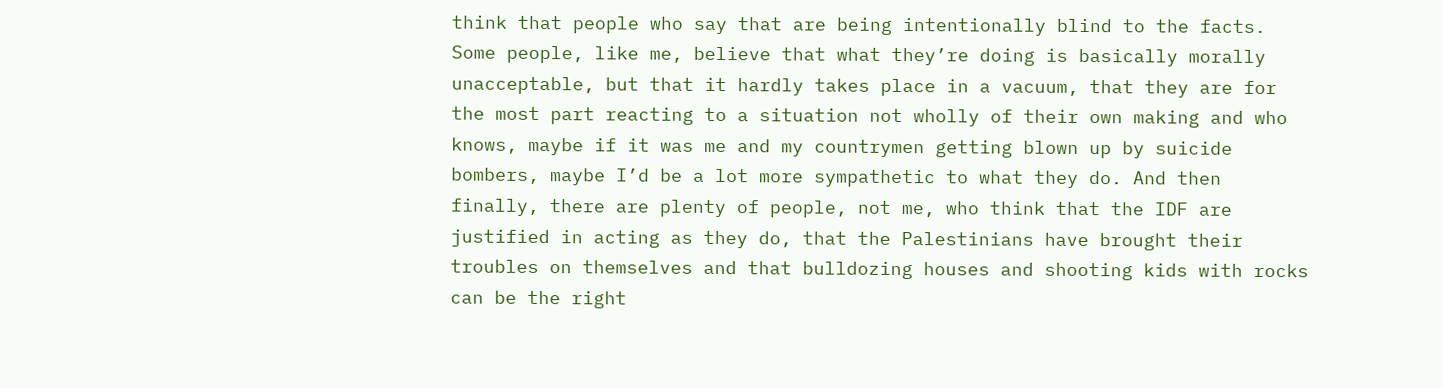think that people who say that are being intentionally blind to the facts. Some people, like me, believe that what they’re doing is basically morally unacceptable, but that it hardly takes place in a vacuum, that they are for the most part reacting to a situation not wholly of their own making and who knows, maybe if it was me and my countrymen getting blown up by suicide bombers, maybe I’d be a lot more sympathetic to what they do. And then finally, there are plenty of people, not me, who think that the IDF are justified in acting as they do, that the Palestinians have brought their troubles on themselves and that bulldozing houses and shooting kids with rocks can be the right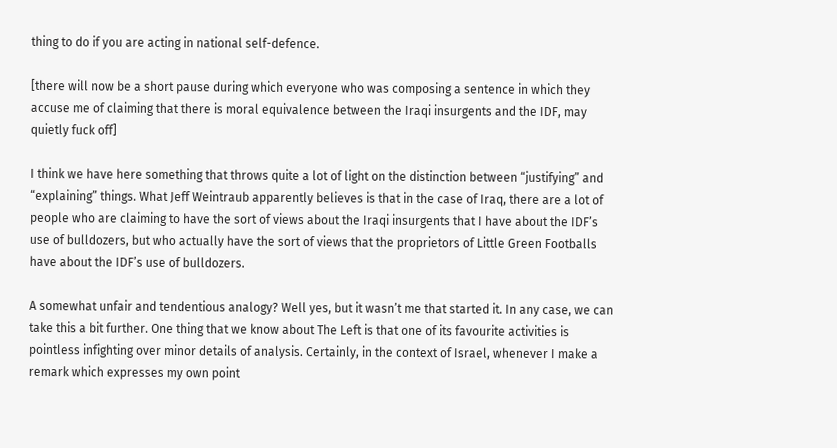thing to do if you are acting in national self-defence.

[there will now be a short pause during which everyone who was composing a sentence in which they accuse me of claiming that there is moral equivalence between the Iraqi insurgents and the IDF, may quietly fuck off]

I think we have here something that throws quite a lot of light on the distinction between “justifying” and “explaining” things. What Jeff Weintraub apparently believes is that in the case of Iraq, there are a lot of people who are claiming to have the sort of views about the Iraqi insurgents that I have about the IDF’s use of bulldozers, but who actually have the sort of views that the proprietors of Little Green Footballs have about the IDF’s use of bulldozers.

A somewhat unfair and tendentious analogy? Well yes, but it wasn’t me that started it. In any case, we can take this a bit further. One thing that we know about The Left is that one of its favourite activities is pointless infighting over minor details of analysis. Certainly, in the context of Israel, whenever I make a remark which expresses my own point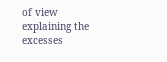of view explaining the excesses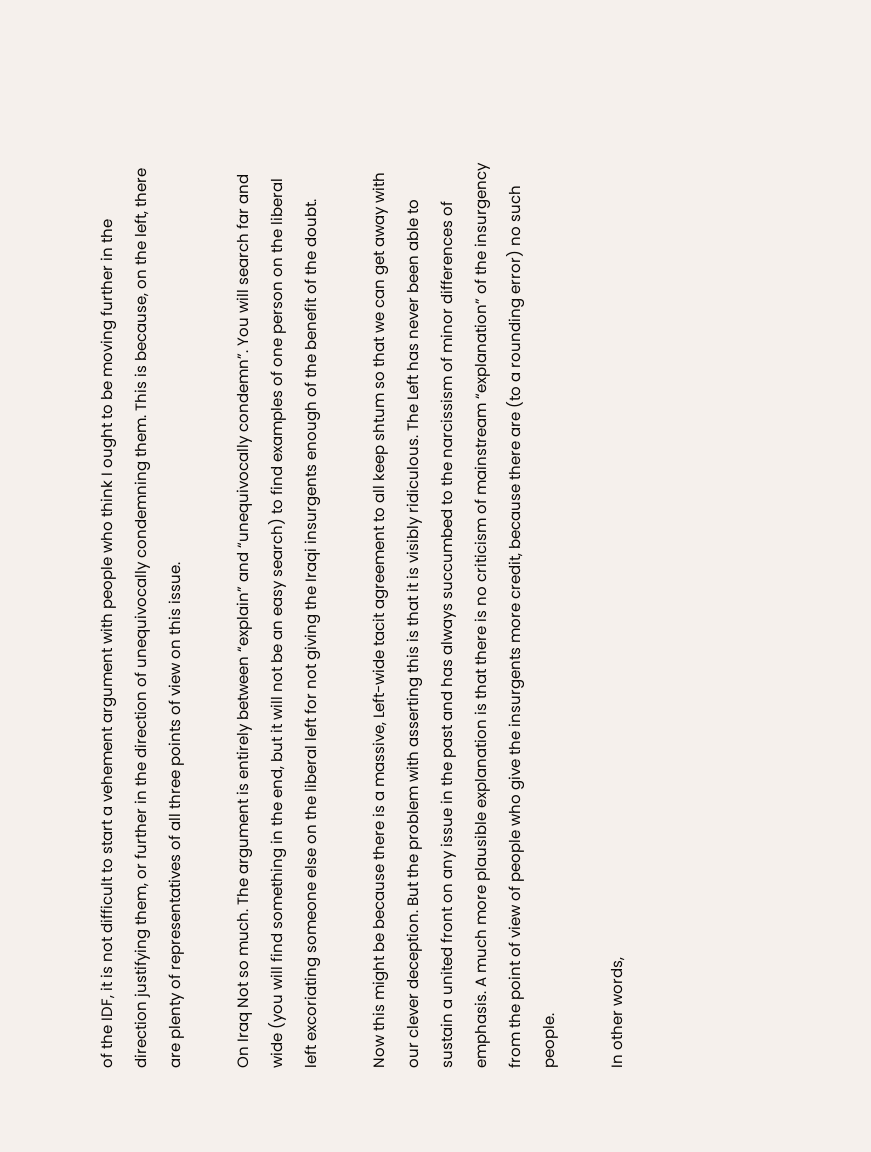of the IDF, it is not difficult to start a vehement argument with people who think I ought to be moving further in the direction justifying them, or further in the direction of unequivocally condemning them. This is because, on the left, there are plenty of representatives of all three points of view on this issue.

On Iraq Not so much. The argument is entirely between “explain” and “unequivocally condemn”. You will search far and wide (you will find something in the end, but it will not be an easy search) to find examples of one person on the liberal left excoriating someone else on the liberal left for not giving the Iraqi insurgents enough of the benefit of the doubt.

Now this might be because there is a massive, Left-wide tacit agreement to all keep shtum so that we can get away with our clever deception. But the problem with asserting this is that it is visibly ridiculous. The Left has never been able to sustain a united front on any issue in the past and has always succumbed to the narcissism of minor differences of emphasis. A much more plausible explanation is that there is no criticism of mainstream “explanation” of the insurgency from the point of view of people who give the insurgents more credit, because there are (to a rounding error) no such people.

In other words,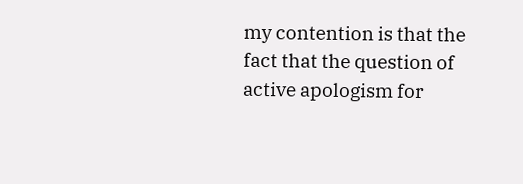my contention is that the fact that the question of active apologism for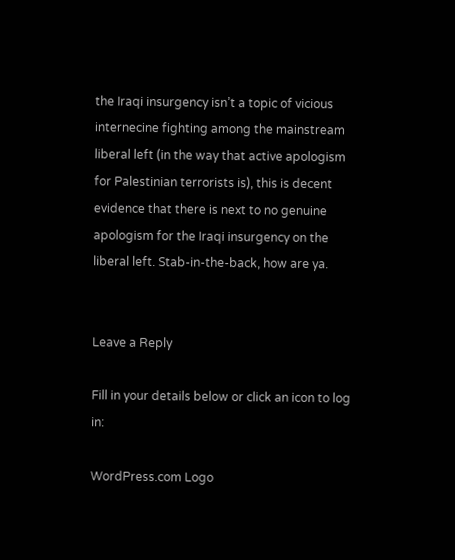the Iraqi insurgency isn’t a topic of vicious internecine fighting among the mainstream liberal left (in the way that active apologism for Palestinian terrorists is), this is decent evidence that there is next to no genuine apologism for the Iraqi insurgency on the liberal left. Stab-in-the-back, how are ya.


Leave a Reply

Fill in your details below or click an icon to log in:

WordPress.com Logo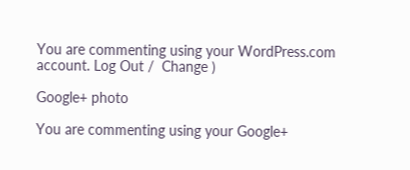You are commenting using your WordPress.com account. Log Out /  Change )

Google+ photo

You are commenting using your Google+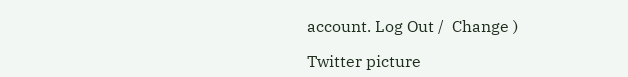account. Log Out /  Change )

Twitter picture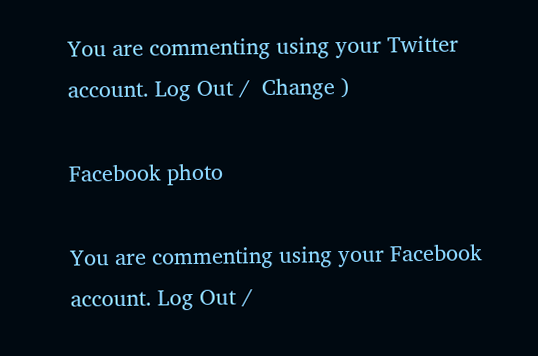You are commenting using your Twitter account. Log Out /  Change )

Facebook photo

You are commenting using your Facebook account. Log Out /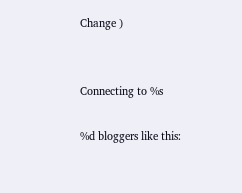Change )


Connecting to %s

%d bloggers like this: